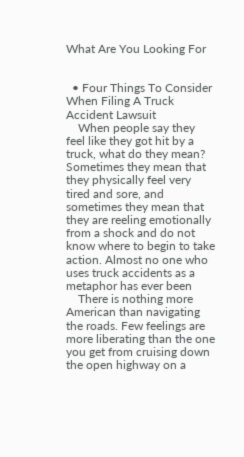What Are You Looking For


  • Four Things To Consider When Filing A Truck Accident Lawsuit
    When people say they feel like they got hit by a truck, what do they mean? Sometimes they mean that they physically feel very tired and sore, and sometimes they mean that they are reeling emotionally from a shock and do not know where to begin to take action. Almost no one who uses truck accidents as a metaphor has ever been
    There is nothing more American than navigating the roads. Few feelings are more liberating than the one you get from cruising down the open highway on a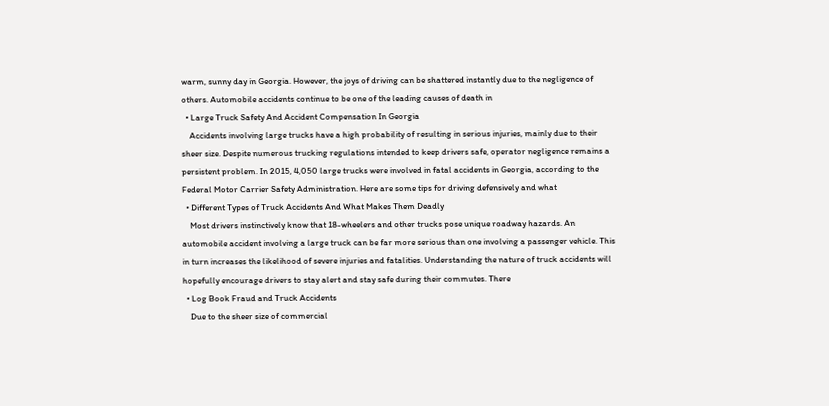warm, sunny day in Georgia. However, the joys of driving can be shattered instantly due to the negligence of others. Automobile accidents continue to be one of the leading causes of death in
  • Large Truck Safety And Accident Compensation In Georgia
    Accidents involving large trucks have a high probability of resulting in serious injuries, mainly due to their sheer size. Despite numerous trucking regulations intended to keep drivers safe, operator negligence remains a persistent problem. In 2015, 4,050 large trucks were involved in fatal accidents in Georgia, according to the Federal Motor Carrier Safety Administration. Here are some tips for driving defensively and what
  • Different Types of Truck Accidents And What Makes Them Deadly
    Most drivers instinctively know that 18-wheelers and other trucks pose unique roadway hazards. An automobile accident involving a large truck can be far more serious than one involving a passenger vehicle. This in turn increases the likelihood of severe injuries and fatalities. Understanding the nature of truck accidents will hopefully encourage drivers to stay alert and stay safe during their commutes. There
  • Log Book Fraud and Truck Accidents
    Due to the sheer size of commercial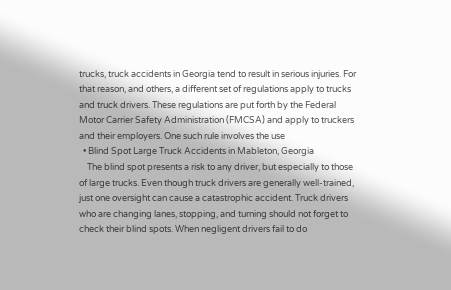trucks, truck accidents in Georgia tend to result in serious injuries. For that reason, and others, a different set of regulations apply to trucks and truck drivers. These regulations are put forth by the Federal Motor Carrier Safety Administration (FMCSA) and apply to truckers and their employers. One such rule involves the use
  • Blind Spot Large Truck Accidents in Mableton, Georgia
    The blind spot presents a risk to any driver, but especially to those of large trucks. Even though truck drivers are generally well-trained, just one oversight can cause a catastrophic accident. Truck drivers who are changing lanes, stopping, and turning should not forget to check their blind spots. When negligent drivers fail to do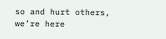so and hurt others, we’re here